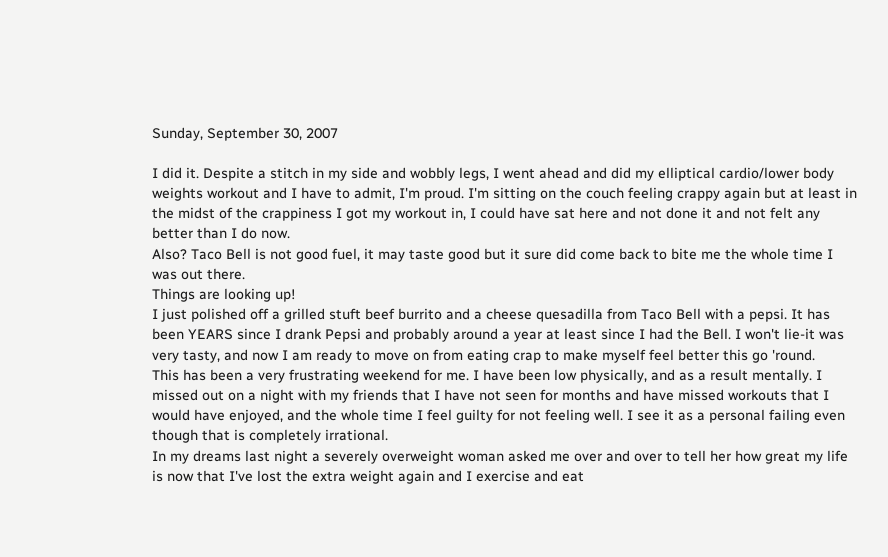Sunday, September 30, 2007

I did it. Despite a stitch in my side and wobbly legs, I went ahead and did my elliptical cardio/lower body weights workout and I have to admit, I'm proud. I'm sitting on the couch feeling crappy again but at least in the midst of the crappiness I got my workout in, I could have sat here and not done it and not felt any better than I do now.
Also? Taco Bell is not good fuel, it may taste good but it sure did come back to bite me the whole time I was out there.
Things are looking up!
I just polished off a grilled stuft beef burrito and a cheese quesadilla from Taco Bell with a pepsi. It has been YEARS since I drank Pepsi and probably around a year at least since I had the Bell. I won't lie-it was very tasty, and now I am ready to move on from eating crap to make myself feel better this go 'round.
This has been a very frustrating weekend for me. I have been low physically, and as a result mentally. I missed out on a night with my friends that I have not seen for months and have missed workouts that I would have enjoyed, and the whole time I feel guilty for not feeling well. I see it as a personal failing even though that is completely irrational.
In my dreams last night a severely overweight woman asked me over and over to tell her how great my life is now that I've lost the extra weight again and I exercise and eat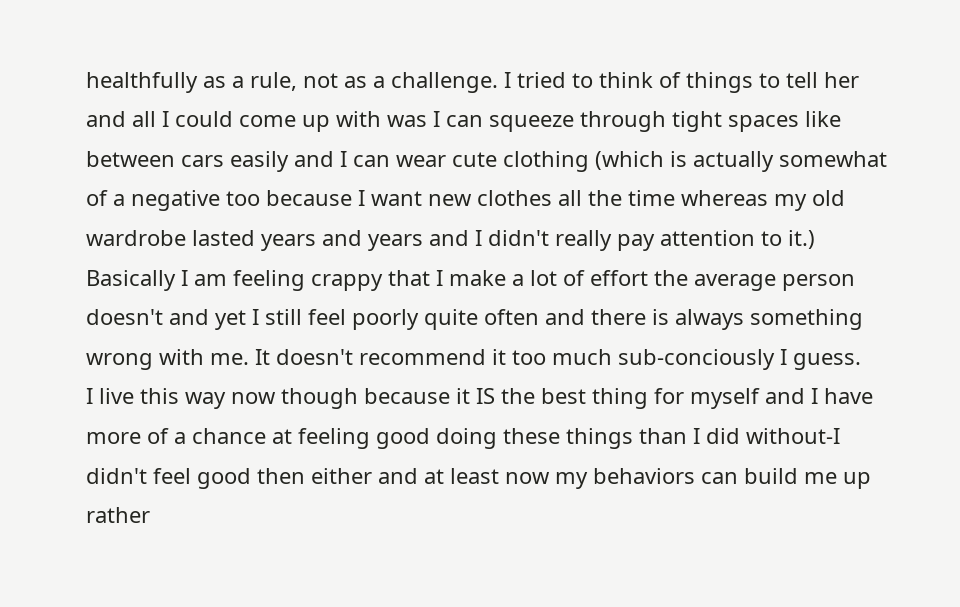healthfully as a rule, not as a challenge. I tried to think of things to tell her and all I could come up with was I can squeeze through tight spaces like between cars easily and I can wear cute clothing (which is actually somewhat of a negative too because I want new clothes all the time whereas my old wardrobe lasted years and years and I didn't really pay attention to it.) Basically I am feeling crappy that I make a lot of effort the average person doesn't and yet I still feel poorly quite often and there is always something wrong with me. It doesn't recommend it too much sub-conciously I guess.
I live this way now though because it IS the best thing for myself and I have more of a chance at feeling good doing these things than I did without-I didn't feel good then either and at least now my behaviors can build me up rather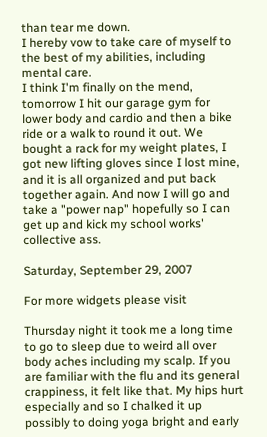than tear me down.
I hereby vow to take care of myself to the best of my abilities, including mental care.
I think I'm finally on the mend, tomorrow I hit our garage gym for lower body and cardio and then a bike ride or a walk to round it out. We bought a rack for my weight plates, I got new lifting gloves since I lost mine, and it is all organized and put back together again. And now I will go and take a "power nap" hopefully so I can get up and kick my school works' collective ass.

Saturday, September 29, 2007

For more widgets please visit

Thursday night it took me a long time to go to sleep due to weird all over body aches including my scalp. If you are familiar with the flu and its general crappiness, it felt like that. My hips hurt especially and so I chalked it up possibly to doing yoga bright and early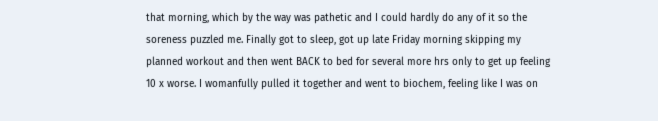that morning, which by the way was pathetic and I could hardly do any of it so the soreness puzzled me. Finally got to sleep, got up late Friday morning skipping my planned workout and then went BACK to bed for several more hrs only to get up feeling 10 x worse. I womanfully pulled it together and went to biochem, feeling like I was on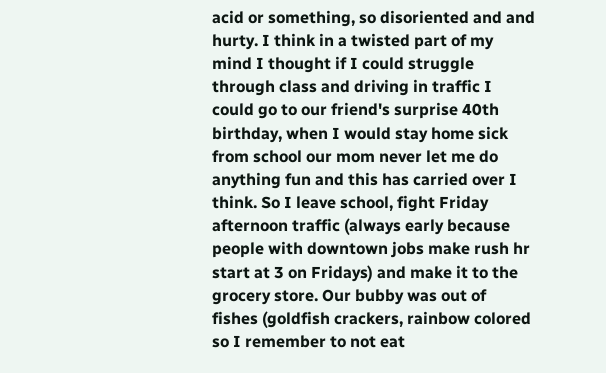acid or something, so disoriented and and hurty. I think in a twisted part of my mind I thought if I could struggle through class and driving in traffic I could go to our friend's surprise 40th birthday, when I would stay home sick from school our mom never let me do anything fun and this has carried over I think. So I leave school, fight Friday afternoon traffic (always early because people with downtown jobs make rush hr start at 3 on Fridays) and make it to the grocery store. Our bubby was out of fishes (goldfish crackers, rainbow colored so I remember to not eat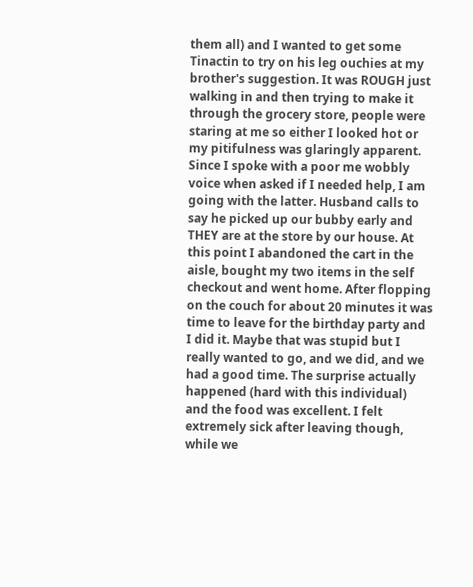them all) and I wanted to get some Tinactin to try on his leg ouchies at my brother's suggestion. It was ROUGH just walking in and then trying to make it through the grocery store, people were staring at me so either I looked hot or my pitifulness was glaringly apparent. Since I spoke with a poor me wobbly voice when asked if I needed help, I am going with the latter. Husband calls to say he picked up our bubby early and THEY are at the store by our house. At this point I abandoned the cart in the aisle, bought my two items in the self checkout and went home. After flopping on the couch for about 20 minutes it was time to leave for the birthday party and I did it. Maybe that was stupid but I really wanted to go, and we did, and we had a good time. The surprise actually happened (hard with this individual) and the food was excellent. I felt extremely sick after leaving though, while we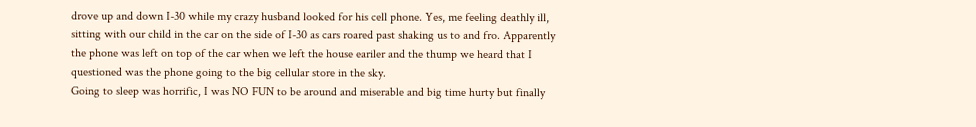drove up and down I-30 while my crazy husband looked for his cell phone. Yes, me feeling deathly ill, sitting with our child in the car on the side of I-30 as cars roared past shaking us to and fro. Apparently the phone was left on top of the car when we left the house eariler and the thump we heard that I questioned was the phone going to the big cellular store in the sky.
Going to sleep was horrific, I was NO FUN to be around and miserable and big time hurty but finally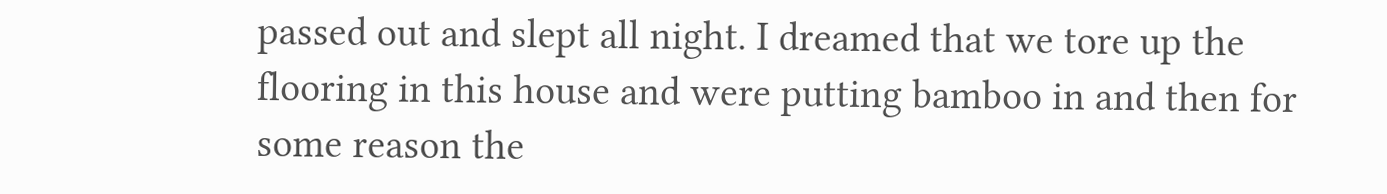passed out and slept all night. I dreamed that we tore up the flooring in this house and were putting bamboo in and then for some reason the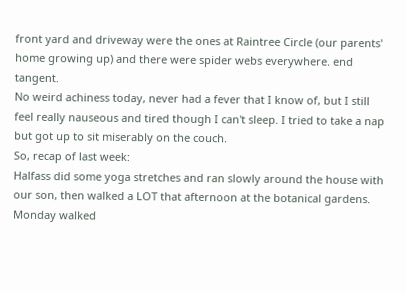front yard and driveway were the ones at Raintree Circle (our parents' home growing up) and there were spider webs everywhere. end tangent.
No weird achiness today, never had a fever that I know of, but I still feel really nauseous and tired though I can't sleep. I tried to take a nap but got up to sit miserably on the couch.
So, recap of last week:
Halfass did some yoga stretches and ran slowly around the house with our son, then walked a LOT that afternoon at the botanical gardens. Monday walked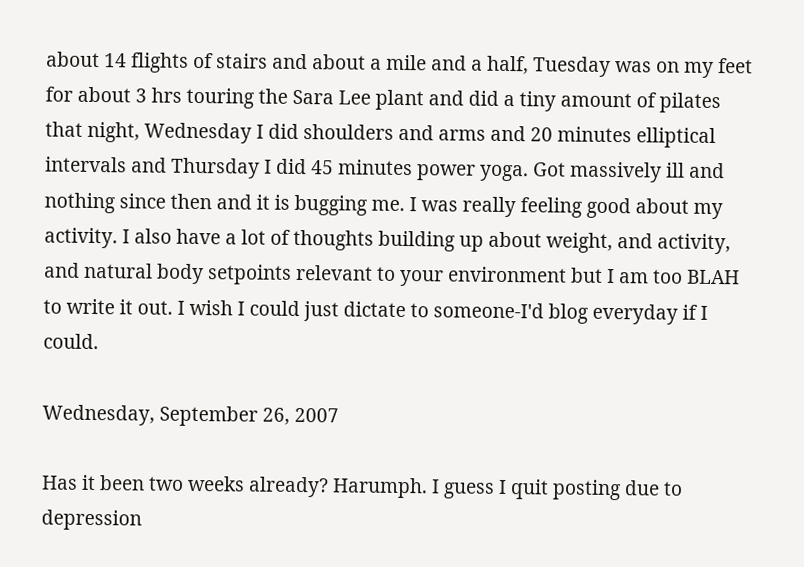about 14 flights of stairs and about a mile and a half, Tuesday was on my feet for about 3 hrs touring the Sara Lee plant and did a tiny amount of pilates that night, Wednesday I did shoulders and arms and 20 minutes elliptical intervals and Thursday I did 45 minutes power yoga. Got massively ill and nothing since then and it is bugging me. I was really feeling good about my activity. I also have a lot of thoughts building up about weight, and activity, and natural body setpoints relevant to your environment but I am too BLAH to write it out. I wish I could just dictate to someone-I'd blog everyday if I could.

Wednesday, September 26, 2007

Has it been two weeks already? Harumph. I guess I quit posting due to depression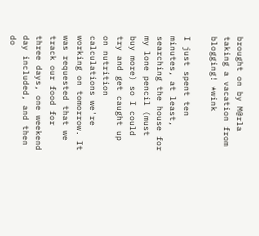brought on by M@rla taking a vacation from blogging! *wink

I just spent ten minutes, at least, searching the house for my lone pencil (must buy more) so I could try and get caught up on nutrition calculations we're working on tomorrow. It was requested that we track our food for three days, one weekend day included, and then do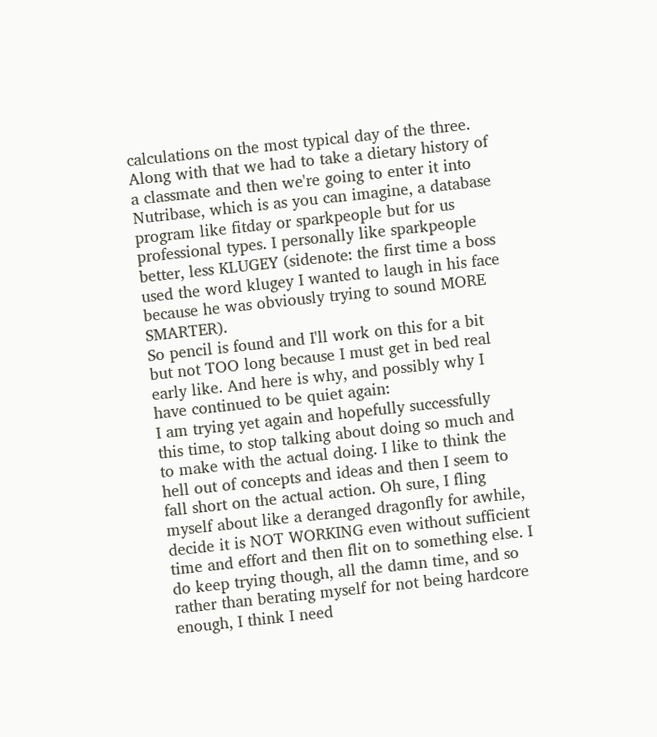calculations on the most typical day of the three. Along with that we had to take a dietary history of a classmate and then we're going to enter it into Nutribase, which is as you can imagine, a database program like fitday or sparkpeople but for us professional types. I personally like sparkpeople better, less KLUGEY (sidenote: the first time a boss used the word klugey I wanted to laugh in his face because he was obviously trying to sound MORE SMARTER).
So pencil is found and I'll work on this for a bit but not TOO long because I must get in bed real early like. And here is why, and possibly why I have continued to be quiet again:
I am trying yet again and hopefully successfully this time, to stop talking about doing so much and to make with the actual doing. I like to think the hell out of concepts and ideas and then I seem to fall short on the actual action. Oh sure, I fling myself about like a deranged dragonfly for awhile, decide it is NOT WORKING even without sufficient time and effort and then flit on to something else. I do keep trying though, all the damn time, and so rather than berating myself for not being hardcore enough, I think I need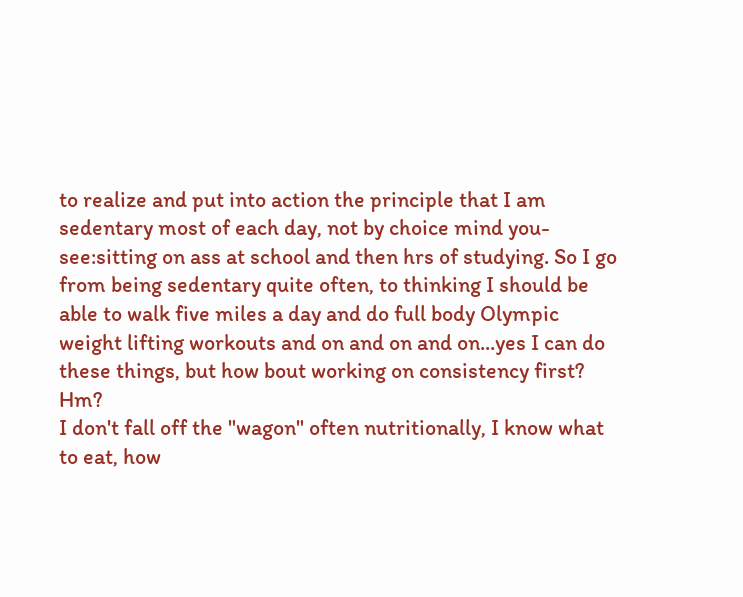to realize and put into action the principle that I am sedentary most of each day, not by choice mind you-see:sitting on ass at school and then hrs of studying. So I go from being sedentary quite often, to thinking I should be able to walk five miles a day and do full body Olympic weight lifting workouts and on and on and on...yes I can do these things, but how bout working on consistency first? Hm?
I don't fall off the "wagon" often nutritionally, I know what to eat, how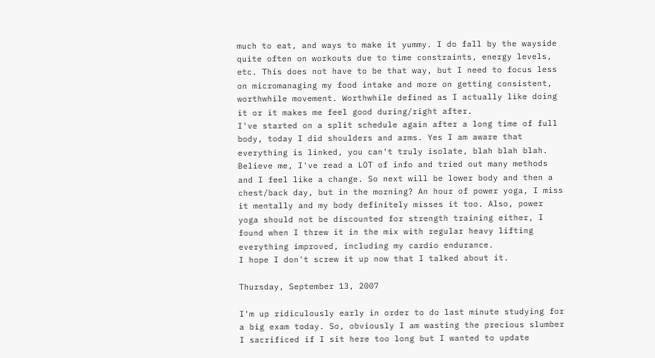much to eat, and ways to make it yummy. I do fall by the wayside quite often on workouts due to time constraints, energy levels, etc. This does not have to be that way, but I need to focus less on micromanaging my food intake and more on getting consistent, worthwhile movement. Worthwhile defined as I actually like doing it or it makes me feel good during/right after.
I've started on a split schedule again after a long time of full body, today I did shoulders and arms. Yes I am aware that everything is linked, you can't truly isolate, blah blah blah. Believe me, I've read a LOT of info and tried out many methods and I feel like a change. So next will be lower body and then a chest/back day, but in the morning? An hour of power yoga, I miss it mentally and my body definitely misses it too. Also, power yoga should not be discounted for strength training either, I found when I threw it in the mix with regular heavy lifting everything improved, including my cardio endurance.
I hope I don't screw it up now that I talked about it.

Thursday, September 13, 2007

I'm up ridiculously early in order to do last minute studying for a big exam today. So, obviously I am wasting the precious slumber I sacrificed if I sit here too long but I wanted to update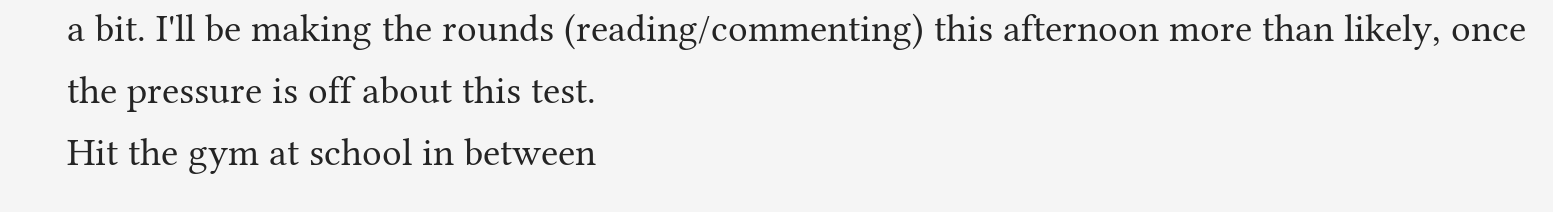a bit. I'll be making the rounds (reading/commenting) this afternoon more than likely, once the pressure is off about this test.
Hit the gym at school in between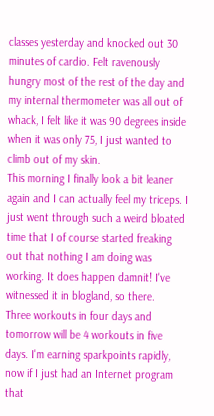classes yesterday and knocked out 30 minutes of cardio. Felt ravenously hungry most of the rest of the day and my internal thermometer was all out of whack, I felt like it was 90 degrees inside when it was only 75, I just wanted to climb out of my skin.
This morning I finally look a bit leaner again and I can actually feel my triceps. I just went through such a weird bloated time that I of course started freaking out that nothing I am doing was working. It does happen damnit! I've witnessed it in blogland, so there.
Three workouts in four days and tomorrow will be 4 workouts in five days. I'm earning sparkpoints rapidly, now if I just had an Internet program that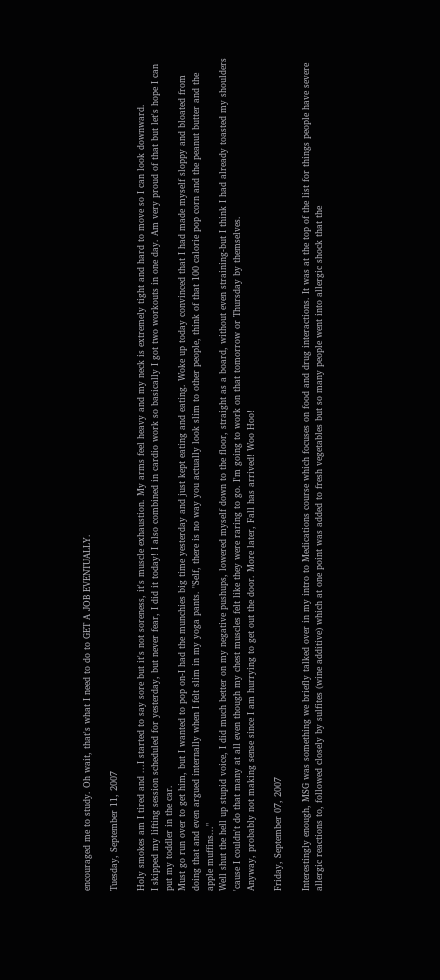encouraged me to study. Oh wait, that's what I need to do to GET A JOB EVENTUALLY.

Tuesday, September 11, 2007

Holy smokes am I tired and ...I started to say sore but it's not soreness, it's muscle exhaustion. My arms feel heavy and my neck is extremely tight and hard to move so I can look downward.
I skipped my lifting session scheduled for yesterday, but never fear, I did it today! I also combined in cardio work so basically I got two workouts in one day. Am very proud of that but let's hope I can put my toddler in the car.
Must go run over to get him, but I wanted to pop on-I had the munchies big time yesterday and just kept eating and eating. Woke up today convinced that I had made myself sloppy and bloated from doing that and even argued internally when I felt slim in my yoga pants. "Self, there is no way you actually look slim to other people, think of that 100 calorie pop corn and the peanut butter and the apple muffins..."
Well shut the hell up stupid voice, I did much better on my negative pushups, lowered myself down to the floor, straight as a board, without even straining-but I think I had already toasted my shoulders 'cause I couldn't do that many at all even though my chest muscles felt like they were raring to go. I'm going to work on that tomorrow or Thursday by themselves.
Anyway, probably not making sense since I am hurrying to get out the door. More later, Fall has arrived! Woo Hoo!

Friday, September 07, 2007

Interestingly enough, MSG was something we briefly talked over in my intro to Medications course which focuses on food and drug interactions. It was at the top of the list for things people have severe allergic reactions to, followed closely by sulfites (wine additive) which at one point was added to fresh vegetables but so many people went into allergic shock that the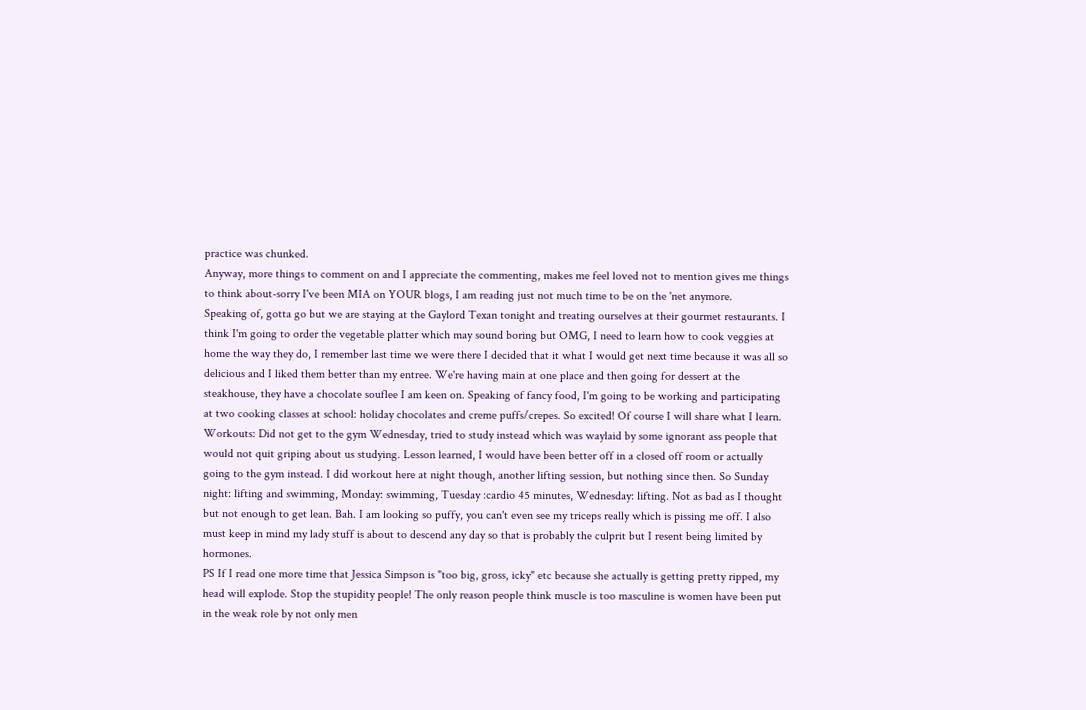practice was chunked.
Anyway, more things to comment on and I appreciate the commenting, makes me feel loved not to mention gives me things to think about-sorry I've been MIA on YOUR blogs, I am reading just not much time to be on the 'net anymore.
Speaking of, gotta go but we are staying at the Gaylord Texan tonight and treating ourselves at their gourmet restaurants. I think I'm going to order the vegetable platter which may sound boring but OMG, I need to learn how to cook veggies at home the way they do, I remember last time we were there I decided that it what I would get next time because it was all so delicious and I liked them better than my entree. We're having main at one place and then going for dessert at the steakhouse, they have a chocolate souflee I am keen on. Speaking of fancy food, I'm going to be working and participating at two cooking classes at school: holiday chocolates and creme puffs/crepes. So excited! Of course I will share what I learn.
Workouts: Did not get to the gym Wednesday, tried to study instead which was waylaid by some ignorant ass people that would not quit griping about us studying. Lesson learned, I would have been better off in a closed off room or actually going to the gym instead. I did workout here at night though, another lifting session, but nothing since then. So Sunday night: lifting and swimming, Monday: swimming, Tuesday :cardio 45 minutes, Wednesday: lifting. Not as bad as I thought but not enough to get lean. Bah. I am looking so puffy, you can't even see my triceps really which is pissing me off. I also must keep in mind my lady stuff is about to descend any day so that is probably the culprit but I resent being limited by hormones.
PS If I read one more time that Jessica Simpson is "too big, gross, icky" etc because she actually is getting pretty ripped, my head will explode. Stop the stupidity people! The only reason people think muscle is too masculine is women have been put in the weak role by not only men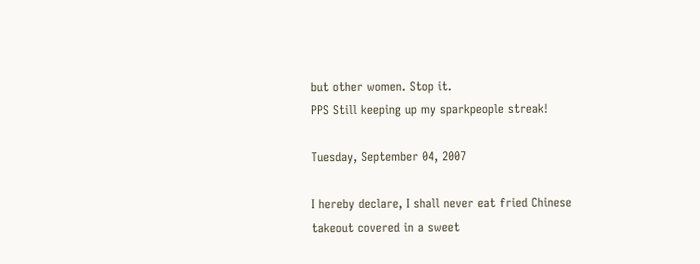but other women. Stop it.
PPS Still keeping up my sparkpeople streak!

Tuesday, September 04, 2007

I hereby declare, I shall never eat fried Chinese takeout covered in a sweet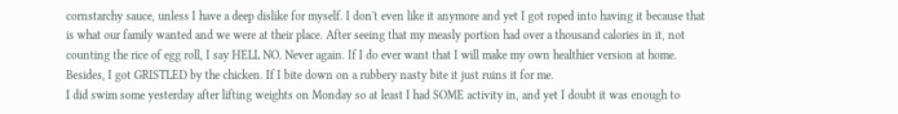cornstarchy sauce, unless I have a deep dislike for myself. I don't even like it anymore and yet I got roped into having it because that is what our family wanted and we were at their place. After seeing that my measly portion had over a thousand calories in it, not counting the rice of egg roll, I say HELL NO. Never again. If I do ever want that I will make my own healthier version at home. Besides, I got GRISTLED by the chicken. If I bite down on a rubbery nasty bite it just ruins it for me.
I did swim some yesterday after lifting weights on Monday so at least I had SOME activity in, and yet I doubt it was enough to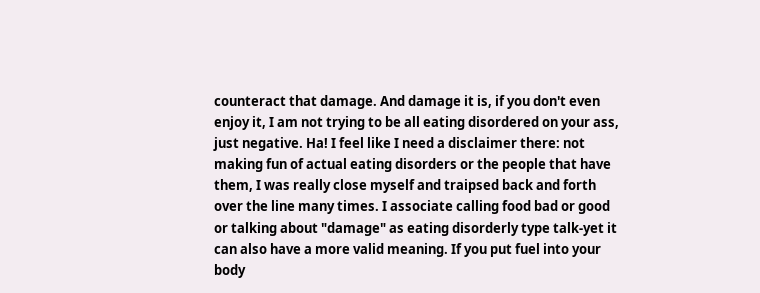counteract that damage. And damage it is, if you don't even enjoy it, I am not trying to be all eating disordered on your ass, just negative. Ha! I feel like I need a disclaimer there: not making fun of actual eating disorders or the people that have them, I was really close myself and traipsed back and forth over the line many times. I associate calling food bad or good or talking about "damage" as eating disorderly type talk-yet it can also have a more valid meaning. If you put fuel into your body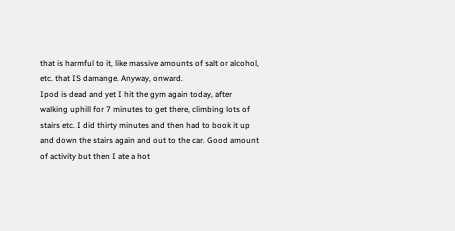that is harmful to it, like massive amounts of salt or alcohol, etc. that IS damange. Anyway, onward.
Ipod is dead and yet I hit the gym again today, after walking uphill for 7 minutes to get there, climbing lots of stairs etc. I did thirty minutes and then had to book it up and down the stairs again and out to the car. Good amount of activity but then I ate a hot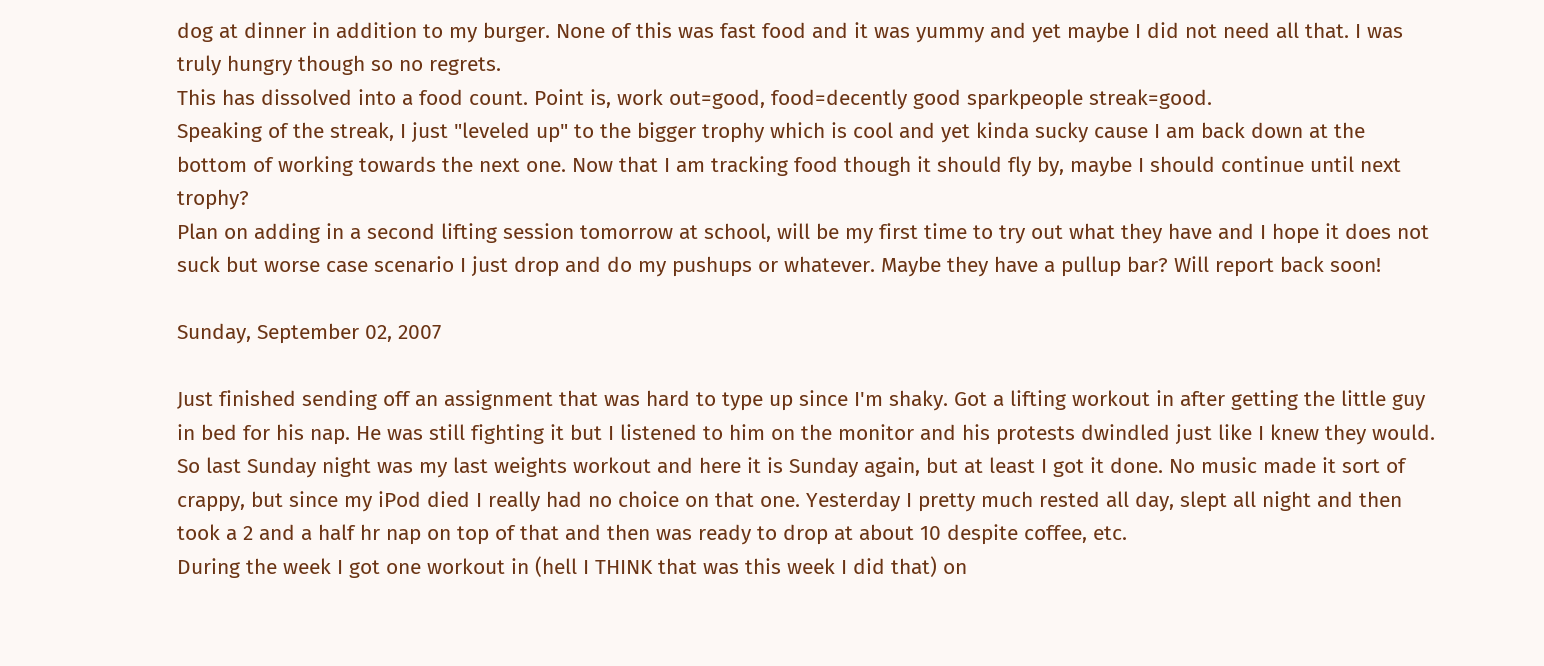dog at dinner in addition to my burger. None of this was fast food and it was yummy and yet maybe I did not need all that. I was truly hungry though so no regrets.
This has dissolved into a food count. Point is, work out=good, food=decently good sparkpeople streak=good.
Speaking of the streak, I just "leveled up" to the bigger trophy which is cool and yet kinda sucky cause I am back down at the bottom of working towards the next one. Now that I am tracking food though it should fly by, maybe I should continue until next trophy?
Plan on adding in a second lifting session tomorrow at school, will be my first time to try out what they have and I hope it does not suck but worse case scenario I just drop and do my pushups or whatever. Maybe they have a pullup bar? Will report back soon!

Sunday, September 02, 2007

Just finished sending off an assignment that was hard to type up since I'm shaky. Got a lifting workout in after getting the little guy in bed for his nap. He was still fighting it but I listened to him on the monitor and his protests dwindled just like I knew they would.
So last Sunday night was my last weights workout and here it is Sunday again, but at least I got it done. No music made it sort of crappy, but since my iPod died I really had no choice on that one. Yesterday I pretty much rested all day, slept all night and then took a 2 and a half hr nap on top of that and then was ready to drop at about 10 despite coffee, etc.
During the week I got one workout in (hell I THINK that was this week I did that) on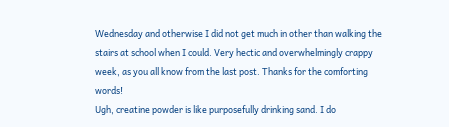Wednesday and otherwise I did not get much in other than walking the stairs at school when I could. Very hectic and overwhelmingly crappy week, as you all know from the last post. Thanks for the comforting words!
Ugh, creatine powder is like purposefully drinking sand. I do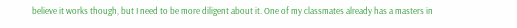believe it works though, but I need to be more diligent about it. One of my classmates already has a masters in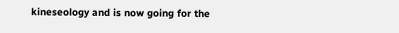kineseology and is now going for the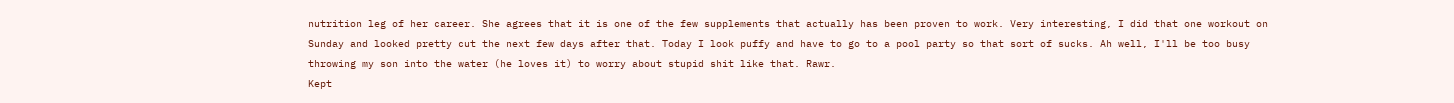nutrition leg of her career. She agrees that it is one of the few supplements that actually has been proven to work. Very interesting, I did that one workout on Sunday and looked pretty cut the next few days after that. Today I look puffy and have to go to a pool party so that sort of sucks. Ah well, I'll be too busy throwing my son into the water (he loves it) to worry about stupid shit like that. Rawr.
Kept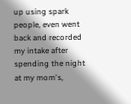up using spark people, even went back and recorded my intake after spending the night at my mom's,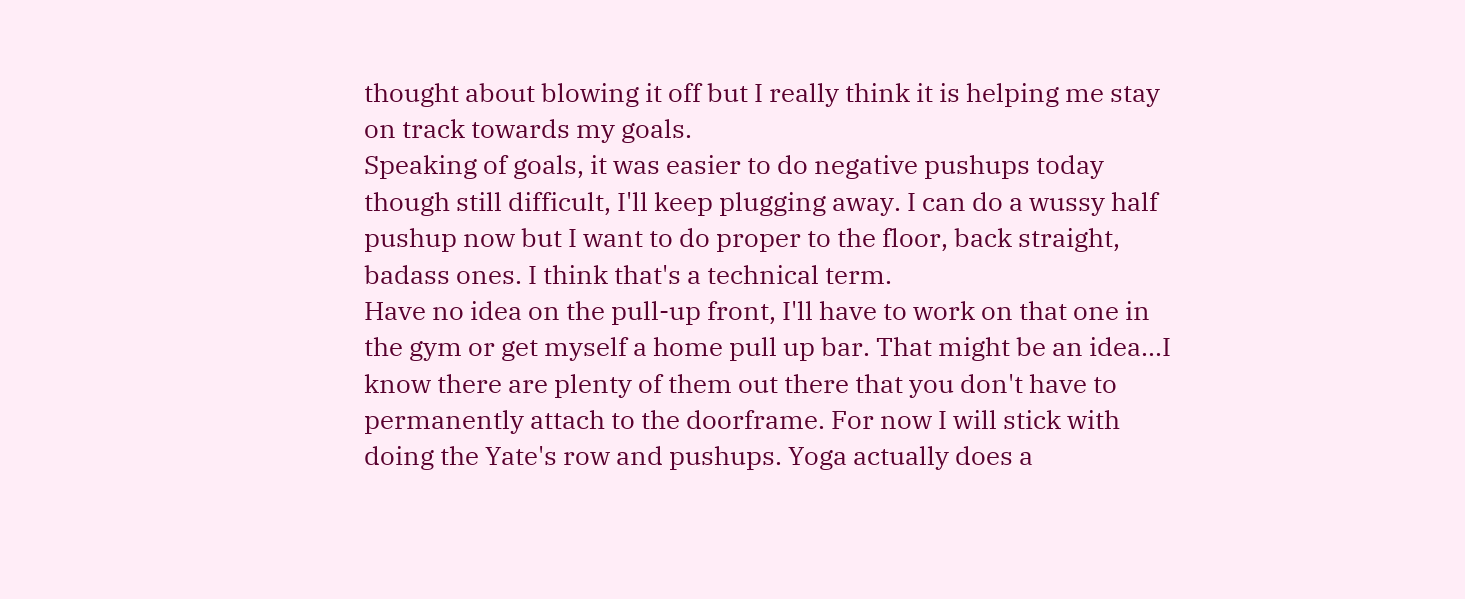thought about blowing it off but I really think it is helping me stay on track towards my goals.
Speaking of goals, it was easier to do negative pushups today though still difficult, I'll keep plugging away. I can do a wussy half pushup now but I want to do proper to the floor, back straight, badass ones. I think that's a technical term.
Have no idea on the pull-up front, I'll have to work on that one in the gym or get myself a home pull up bar. That might be an idea...I know there are plenty of them out there that you don't have to permanently attach to the doorframe. For now I will stick with doing the Yate's row and pushups. Yoga actually does a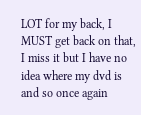LOT for my back, I MUST get back on that, I miss it but I have no idea where my dvd is and so once again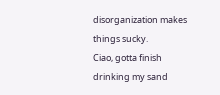disorganization makes things sucky.
Ciao, gotta finish drinking my sand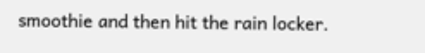smoothie and then hit the rain locker.